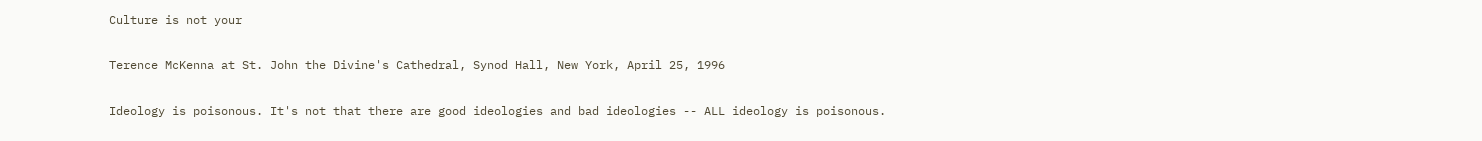Culture is not your

Terence McKenna at St. John the Divine's Cathedral, Synod Hall, New York, April 25, 1996

Ideology is poisonous. It's not that there are good ideologies and bad ideologies -- ALL ideology is poisonous.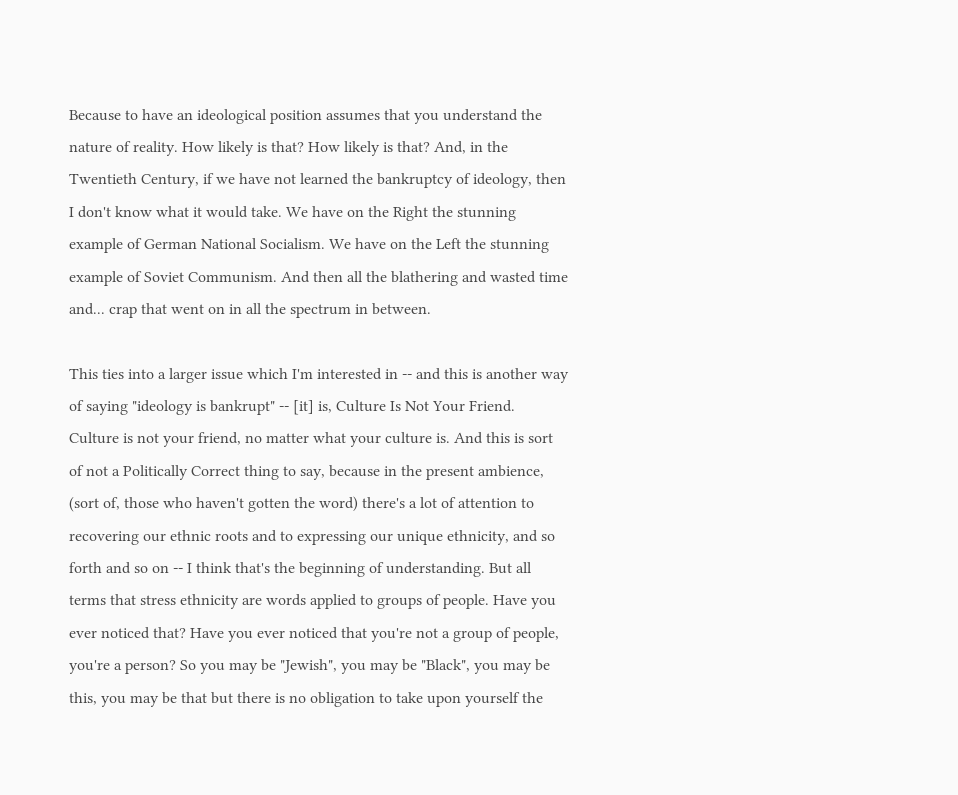Because to have an ideological position assumes that you understand the nature of reality. How likely is that? How likely is that? And, in the Twentieth Century, if we have not learned the bankruptcy of ideology, then I don't know what it would take. We have on the Right the stunning example of German National Socialism. We have on the Left the stunning example of Soviet Communism. And then all the blathering and wasted time and... crap that went on in all the spectrum in between.

This ties into a larger issue which I'm interested in -- and this is another way of saying "ideology is bankrupt" -- [it] is, Culture Is Not Your Friend. Culture is not your friend, no matter what your culture is. And this is sort of not a Politically Correct thing to say, because in the present ambience, (sort of, those who haven't gotten the word) there's a lot of attention to recovering our ethnic roots and to expressing our unique ethnicity, and so forth and so on -- I think that's the beginning of understanding. But all terms that stress ethnicity are words applied to groups of people. Have you ever noticed that? Have you ever noticed that you're not a group of people, you're a person? So you may be "Jewish", you may be "Black", you may be this, you may be that but there is no obligation to take upon yourself the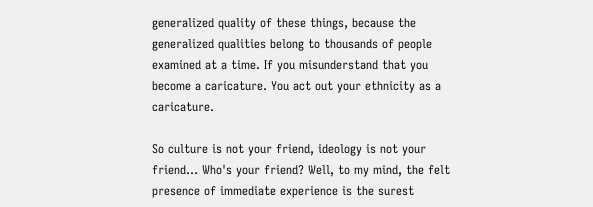generalized quality of these things, because the generalized qualities belong to thousands of people examined at a time. If you misunderstand that you become a caricature. You act out your ethnicity as a caricature.

So culture is not your friend, ideology is not your friend... Who's your friend? Well, to my mind, the felt presence of immediate experience is the surest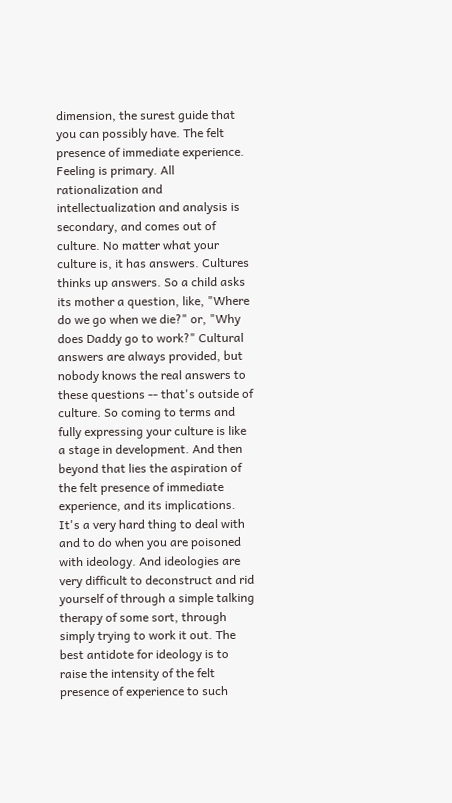dimension, the surest guide that you can possibly have. The felt presence of immediate experience. Feeling is primary. All rationalization and intellectualization and analysis is secondary, and comes out of culture. No matter what your culture is, it has answers. Cultures thinks up answers. So a child asks its mother a question, like, "Where do we go when we die?" or, "Why does Daddy go to work?" Cultural answers are always provided, but nobody knows the real answers to these questions -- that's outside of culture. So coming to terms and fully expressing your culture is like a stage in development. And then beyond that lies the aspiration of the felt presence of immediate experience, and its implications. It's a very hard thing to deal with and to do when you are poisoned with ideology. And ideologies are very difficult to deconstruct and rid yourself of through a simple talking therapy of some sort, through simply trying to work it out. The best antidote for ideology is to raise the intensity of the felt presence of experience to such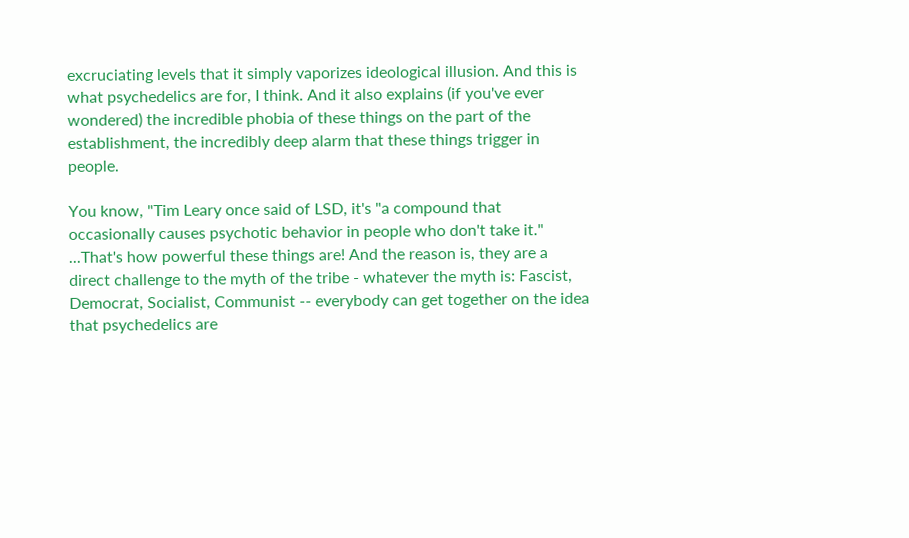excruciating levels that it simply vaporizes ideological illusion. And this is what psychedelics are for, I think. And it also explains (if you've ever wondered) the incredible phobia of these things on the part of the establishment, the incredibly deep alarm that these things trigger in people.

You know, "Tim Leary once said of LSD, it's "a compound that occasionally causes psychotic behavior in people who don't take it." ...That's how powerful these things are! And the reason is, they are a direct challenge to the myth of the tribe - whatever the myth is: Fascist, Democrat, Socialist, Communist -- everybody can get together on the idea that psychedelics are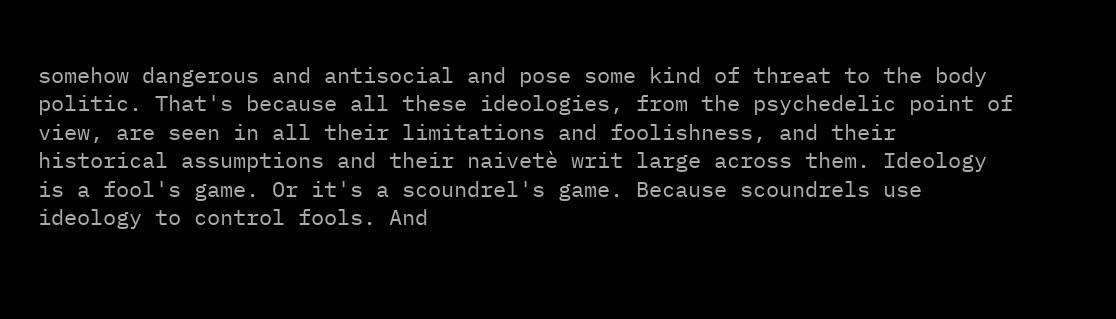somehow dangerous and antisocial and pose some kind of threat to the body politic. That's because all these ideologies, from the psychedelic point of view, are seen in all their limitations and foolishness, and their historical assumptions and their naivetè writ large across them. Ideology is a fool's game. Or it's a scoundrel's game. Because scoundrels use ideology to control fools. And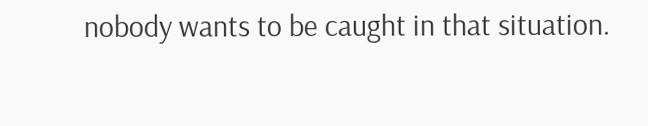nobody wants to be caught in that situation.